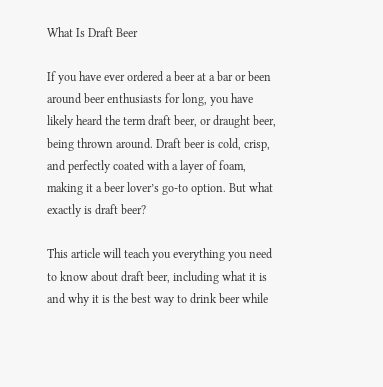What Is Draft Beer

If you have ever ordered a beer at a bar or been around beer enthusiasts for long, you have likely heard the term draft beer, or draught beer, being thrown around. Draft beer is cold, crisp, and perfectly coated with a layer of foam, making it a beer lover’s go-to option. But what exactly is draft beer?

This article will teach you everything you need to know about draft beer, including what it is and why it is the best way to drink beer while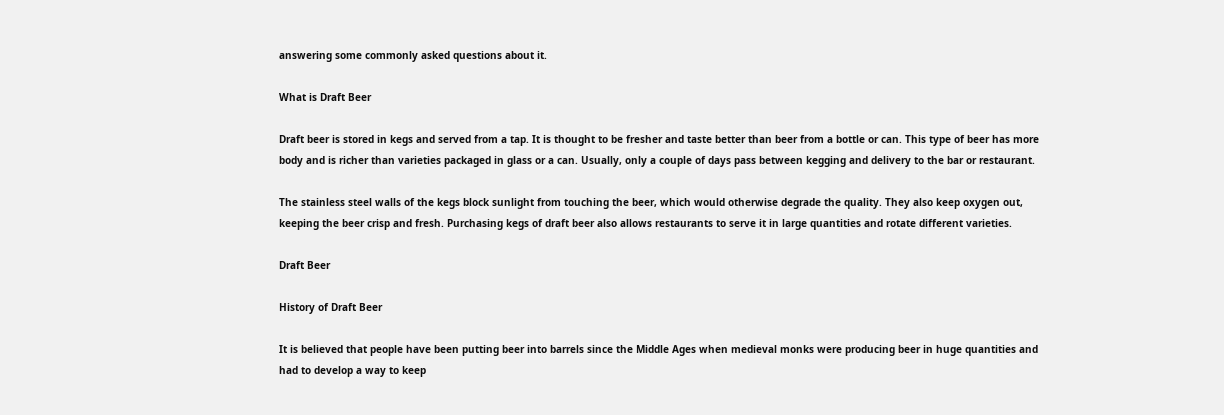answering some commonly asked questions about it.

What is Draft Beer

Draft beer is stored in kegs and served from a tap. It is thought to be fresher and taste better than beer from a bottle or can. This type of beer has more body and is richer than varieties packaged in glass or a can. Usually, only a couple of days pass between kegging and delivery to the bar or restaurant.

The stainless steel walls of the kegs block sunlight from touching the beer, which would otherwise degrade the quality. They also keep oxygen out, keeping the beer crisp and fresh. Purchasing kegs of draft beer also allows restaurants to serve it in large quantities and rotate different varieties.

Draft Beer

History of Draft Beer

It is believed that people have been putting beer into barrels since the Middle Ages when medieval monks were producing beer in huge quantities and had to develop a way to keep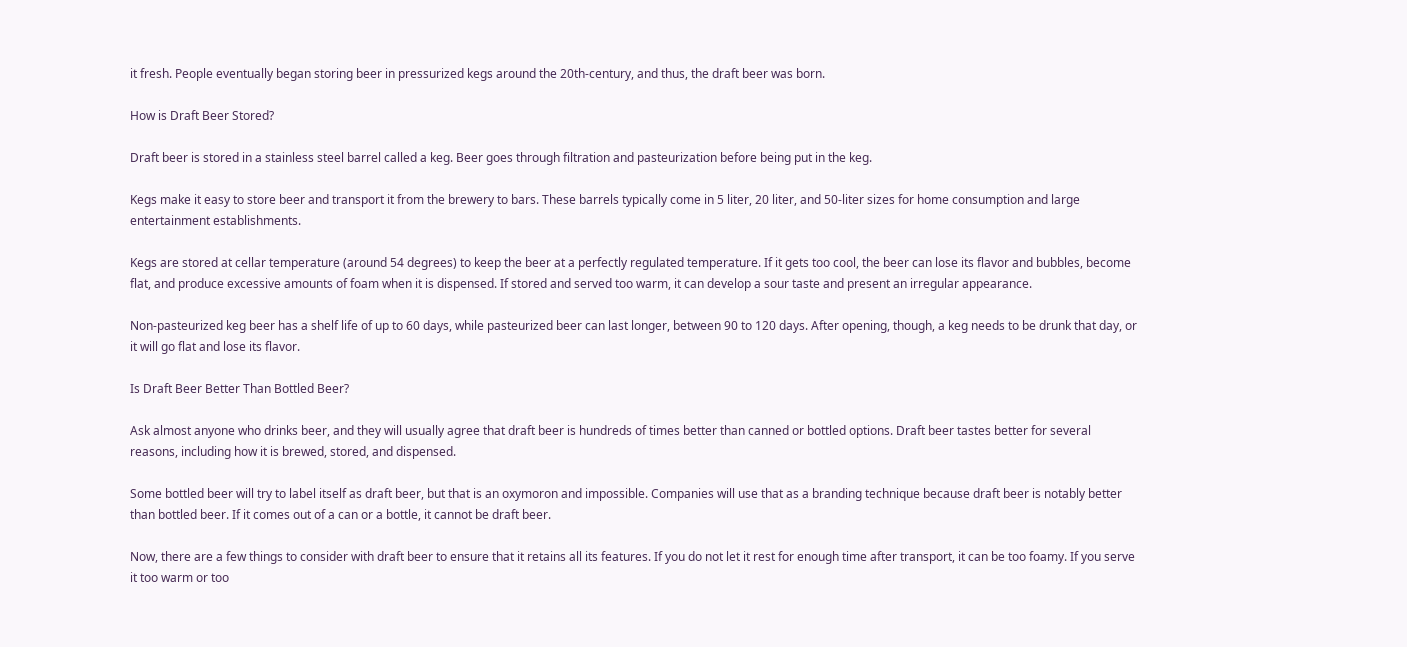it fresh. People eventually began storing beer in pressurized kegs around the 20th-century, and thus, the draft beer was born.

How is Draft Beer Stored?

Draft beer is stored in a stainless steel barrel called a keg. Beer goes through filtration and pasteurization before being put in the keg.

Kegs make it easy to store beer and transport it from the brewery to bars. These barrels typically come in 5 liter, 20 liter, and 50-liter sizes for home consumption and large entertainment establishments.

Kegs are stored at cellar temperature (around 54 degrees) to keep the beer at a perfectly regulated temperature. If it gets too cool, the beer can lose its flavor and bubbles, become flat, and produce excessive amounts of foam when it is dispensed. If stored and served too warm, it can develop a sour taste and present an irregular appearance.

Non-pasteurized keg beer has a shelf life of up to 60 days, while pasteurized beer can last longer, between 90 to 120 days. After opening, though, a keg needs to be drunk that day, or it will go flat and lose its flavor.

Is Draft Beer Better Than Bottled Beer?

Ask almost anyone who drinks beer, and they will usually agree that draft beer is hundreds of times better than canned or bottled options. Draft beer tastes better for several reasons, including how it is brewed, stored, and dispensed.

Some bottled beer will try to label itself as draft beer, but that is an oxymoron and impossible. Companies will use that as a branding technique because draft beer is notably better than bottled beer. If it comes out of a can or a bottle, it cannot be draft beer.

Now, there are a few things to consider with draft beer to ensure that it retains all its features. If you do not let it rest for enough time after transport, it can be too foamy. If you serve it too warm or too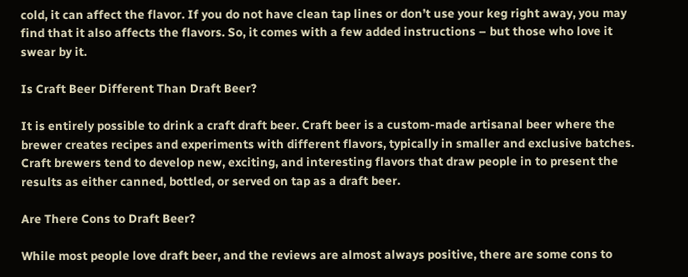cold, it can affect the flavor. If you do not have clean tap lines or don’t use your keg right away, you may find that it also affects the flavors. So, it comes with a few added instructions – but those who love it swear by it.

Is Craft Beer Different Than Draft Beer?

It is entirely possible to drink a craft draft beer. Craft beer is a custom-made artisanal beer where the brewer creates recipes and experiments with different flavors, typically in smaller and exclusive batches. Craft brewers tend to develop new, exciting, and interesting flavors that draw people in to present the results as either canned, bottled, or served on tap as a draft beer.

Are There Cons to Draft Beer?

While most people love draft beer, and the reviews are almost always positive, there are some cons to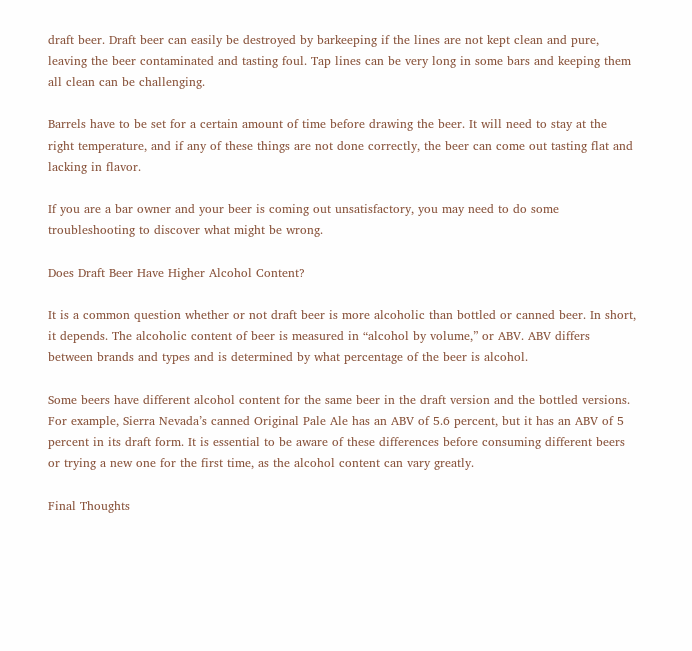draft beer. Draft beer can easily be destroyed by barkeeping if the lines are not kept clean and pure, leaving the beer contaminated and tasting foul. Tap lines can be very long in some bars and keeping them all clean can be challenging.

Barrels have to be set for a certain amount of time before drawing the beer. It will need to stay at the right temperature, and if any of these things are not done correctly, the beer can come out tasting flat and lacking in flavor.

If you are a bar owner and your beer is coming out unsatisfactory, you may need to do some troubleshooting to discover what might be wrong.

Does Draft Beer Have Higher Alcohol Content?

It is a common question whether or not draft beer is more alcoholic than bottled or canned beer. In short, it depends. The alcoholic content of beer is measured in “alcohol by volume,” or ABV. ABV differs between brands and types and is determined by what percentage of the beer is alcohol.

Some beers have different alcohol content for the same beer in the draft version and the bottled versions. For example, Sierra Nevada’s canned Original Pale Ale has an ABV of 5.6 percent, but it has an ABV of 5 percent in its draft form. It is essential to be aware of these differences before consuming different beers or trying a new one for the first time, as the alcohol content can vary greatly.

Final Thoughts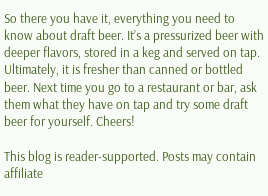So there you have it, everything you need to know about draft beer. It’s a pressurized beer with deeper flavors, stored in a keg and served on tap. Ultimately, it is fresher than canned or bottled beer. Next time you go to a restaurant or bar, ask them what they have on tap and try some draft beer for yourself. Cheers!

This blog is reader-supported. Posts may contain affiliate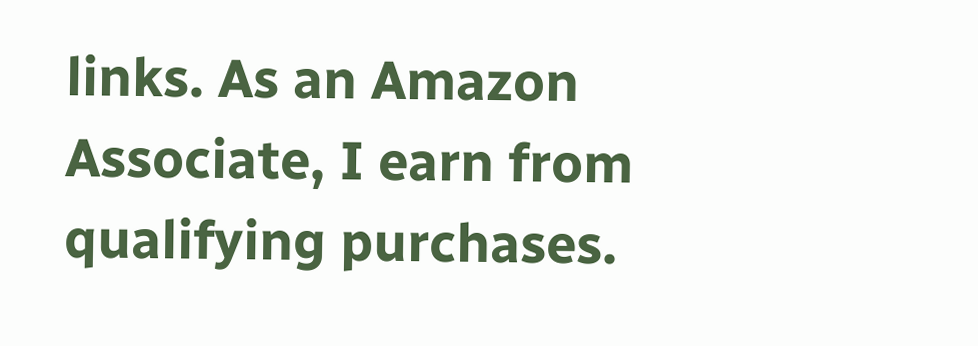links. As an Amazon Associate, I earn from qualifying purchases.